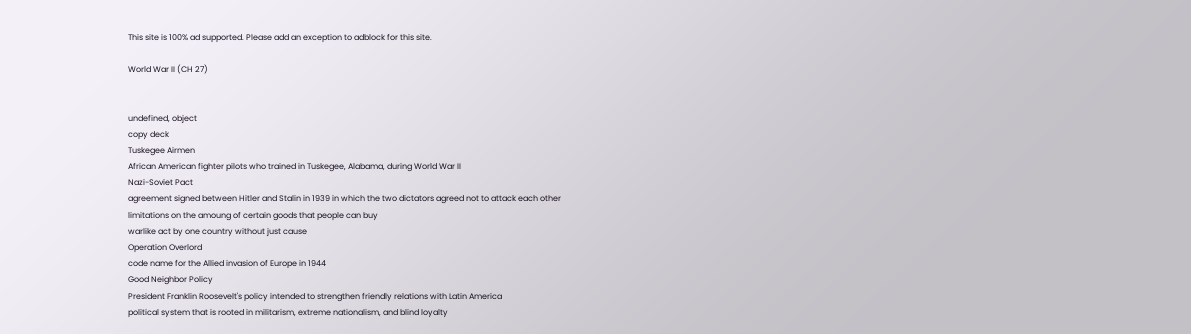This site is 100% ad supported. Please add an exception to adblock for this site.

World War II (CH 27)


undefined, object
copy deck
Tuskegee Airmen
African American fighter pilots who trained in Tuskegee, Alabama, during World War II
Nazi-Soviet Pact
agreement signed between Hitler and Stalin in 1939 in which the two dictators agreed not to attack each other
limitations on the amoung of certain goods that people can buy
warlike act by one country without just cause
Operation Overlord
code name for the Allied invasion of Europe in 1944
Good Neighbor Policy
President Franklin Roosevelt's policy intended to strengthen friendly relations with Latin America
political system that is rooted in militarism, extreme nationalism, and blind loyalty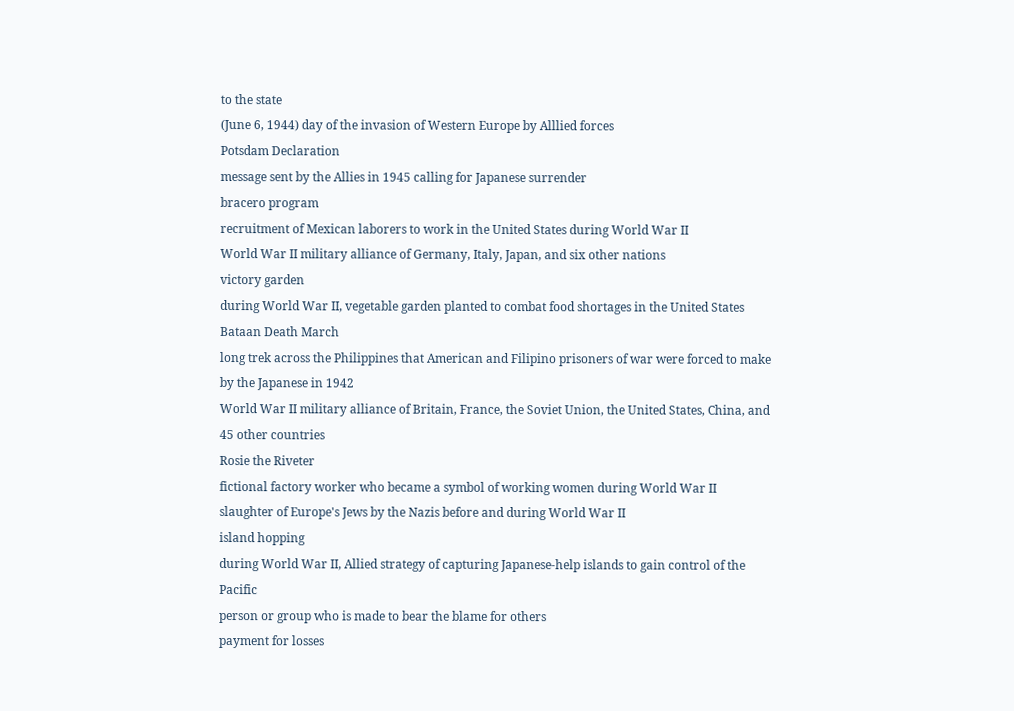to the state
(June 6, 1944) day of the invasion of Western Europe by Alllied forces
Potsdam Declaration
message sent by the Allies in 1945 calling for Japanese surrender
bracero program
recruitment of Mexican laborers to work in the United States during World War II
World War II military alliance of Germany, Italy, Japan, and six other nations
victory garden
during World War II, vegetable garden planted to combat food shortages in the United States
Bataan Death March
long trek across the Philippines that American and Filipino prisoners of war were forced to make by the Japanese in 1942
World War II military alliance of Britain, France, the Soviet Union, the United States, China, and 45 other countries
Rosie the Riveter
fictional factory worker who became a symbol of working women during World War II
slaughter of Europe's Jews by the Nazis before and during World War II
island hopping
during World War II, Allied strategy of capturing Japanese-help islands to gain control of the Pacific
person or group who is made to bear the blame for others
payment for losses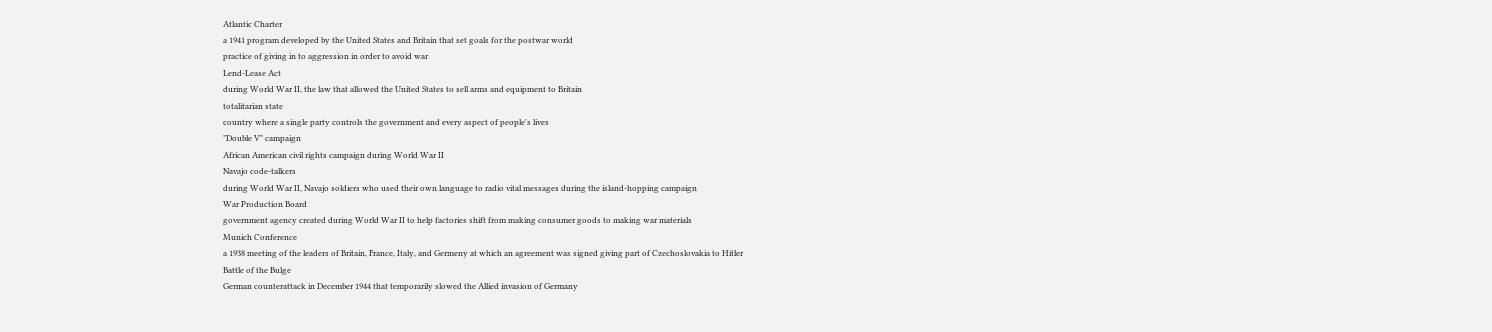Atlantic Charter
a 1941 program developed by the United States and Britain that set goals for the postwar world
practice of giving in to aggression in order to avoid war
Lend-Lease Act
during World War II, the law that allowed the United States to sell arms and equipment to Britain
totalitarian state
country where a single party controls the government and every aspect of people's lives
"Double V" campaign
African American civil rights campaign during World War II
Navajo code-talkers
during World War II, Navajo soldiers who used their own language to radio vital messages during the island-hopping campaign
War Production Board
government agency created during World War II to help factories shift from making consumer goods to making war materials
Munich Conference
a 1938 meeting of the leaders of Britain, France, Italy, and Germeny at which an agreement was signed giving part of Czechoslovakia to Hitler
Battle of the Bulge
German counterattack in December 1944 that temporarily slowed the Allied invasion of Germany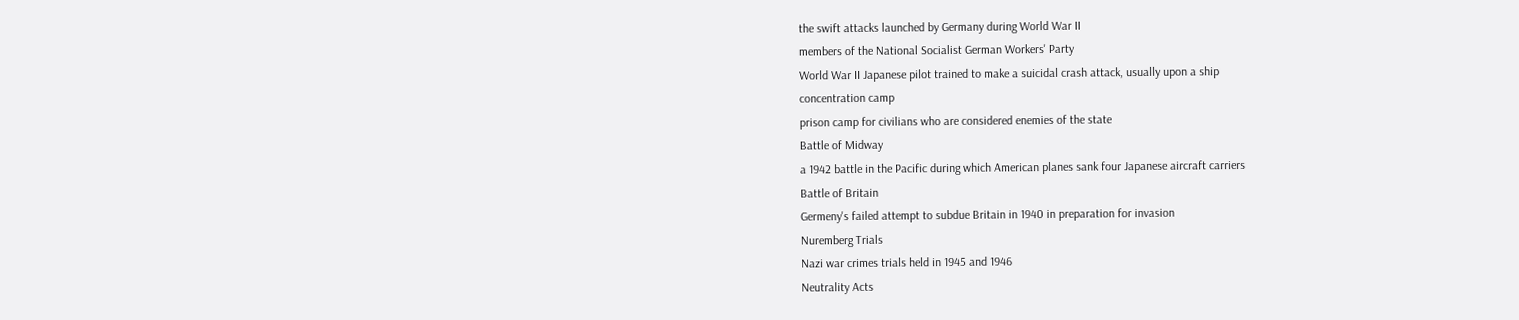the swift attacks launched by Germany during World War II
members of the National Socialist German Workers' Party
World War II Japanese pilot trained to make a suicidal crash attack, usually upon a ship
concentration camp
prison camp for civilians who are considered enemies of the state
Battle of Midway
a 1942 battle in the Pacific during which American planes sank four Japanese aircraft carriers
Battle of Britain
Germeny's failed attempt to subdue Britain in 1940 in preparation for invasion
Nuremberg Trials
Nazi war crimes trials held in 1945 and 1946
Neutrality Acts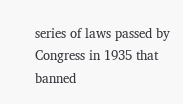series of laws passed by Congress in 1935 that banned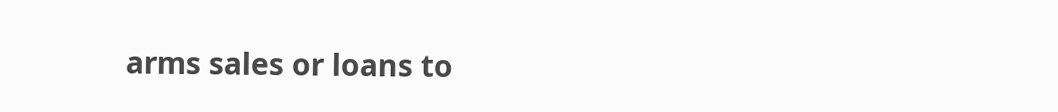arms sales or loans to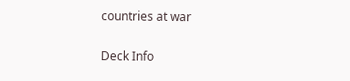countries at war

Deck Info